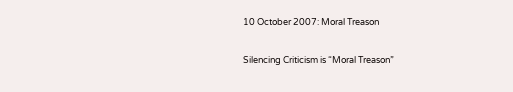10 October 2007: Moral Treason

Silencing Criticism is “Moral Treason”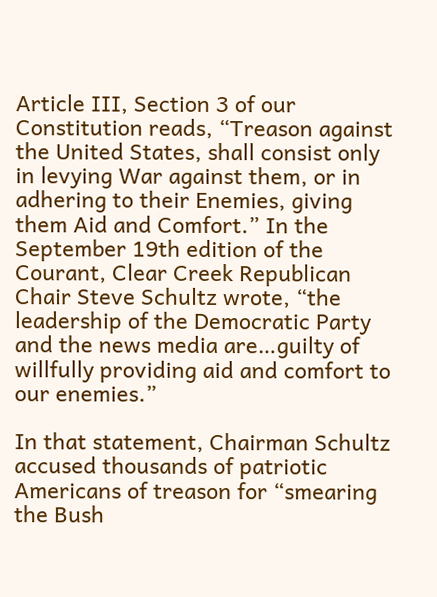Article III, Section 3 of our Constitution reads, “Treason against the United States, shall consist only in levying War against them, or in adhering to their Enemies, giving them Aid and Comfort.” In the September 19th edition of the Courant, Clear Creek Republican Chair Steve Schultz wrote, “the leadership of the Democratic Party and the news media are…guilty of willfully providing aid and comfort to our enemies.”

In that statement, Chairman Schultz accused thousands of patriotic Americans of treason for “smearing the Bush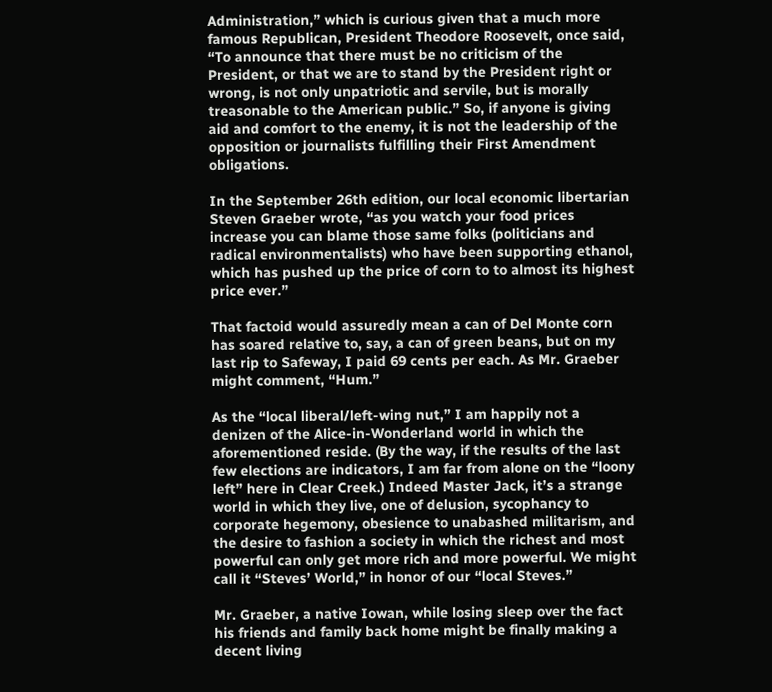Administration,” which is curious given that a much more famous Republican, President Theodore Roosevelt, once said, “To announce that there must be no criticism of the President, or that we are to stand by the President right or wrong, is not only unpatriotic and servile, but is morally treasonable to the American public.” So, if anyone is giving aid and comfort to the enemy, it is not the leadership of the opposition or journalists fulfilling their First Amendment obligations.

In the September 26th edition, our local economic libertarian Steven Graeber wrote, “as you watch your food prices increase you can blame those same folks (politicians and radical environmentalists) who have been supporting ethanol, which has pushed up the price of corn to to almost its highest price ever.”

That factoid would assuredly mean a can of Del Monte corn has soared relative to, say, a can of green beans, but on my last rip to Safeway, I paid 69 cents per each. As Mr. Graeber might comment, “Hum.”

As the “local liberal/left-wing nut,” I am happily not a denizen of the Alice-in-Wonderland world in which the aforementioned reside. (By the way, if the results of the last few elections are indicators, I am far from alone on the “loony left” here in Clear Creek.) Indeed Master Jack, it’s a strange world in which they live, one of delusion, sycophancy to corporate hegemony, obesience to unabashed militarism, and the desire to fashion a society in which the richest and most powerful can only get more rich and more powerful. We might call it “Steves’ World,” in honor of our “local Steves.”

Mr. Graeber, a native Iowan, while losing sleep over the fact his friends and family back home might be finally making a decent living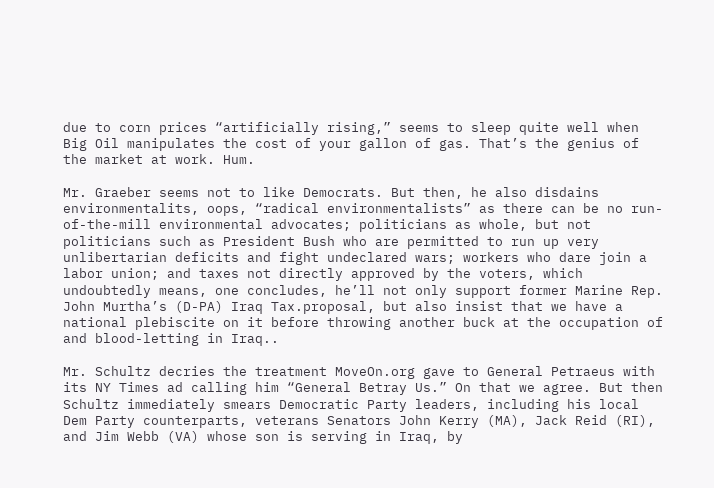due to corn prices “artificially rising,” seems to sleep quite well when Big Oil manipulates the cost of your gallon of gas. That’s the genius of the market at work. Hum.

Mr. Graeber seems not to like Democrats. But then, he also disdains environmentalits, oops, “radical environmentalists” as there can be no run-of-the-mill environmental advocates; politicians as whole, but not politicians such as President Bush who are permitted to run up very unlibertarian deficits and fight undeclared wars; workers who dare join a labor union; and taxes not directly approved by the voters, which undoubtedly means, one concludes, he’ll not only support former Marine Rep. John Murtha’s (D-PA) Iraq Tax.proposal, but also insist that we have a national plebiscite on it before throwing another buck at the occupation of and blood-letting in Iraq..

Mr. Schultz decries the treatment MoveOn.org gave to General Petraeus with its NY Times ad calling him “General Betray Us.” On that we agree. But then Schultz immediately smears Democratic Party leaders, including his local Dem Party counterparts, veterans Senators John Kerry (MA), Jack Reid (RI), and Jim Webb (VA) whose son is serving in Iraq, by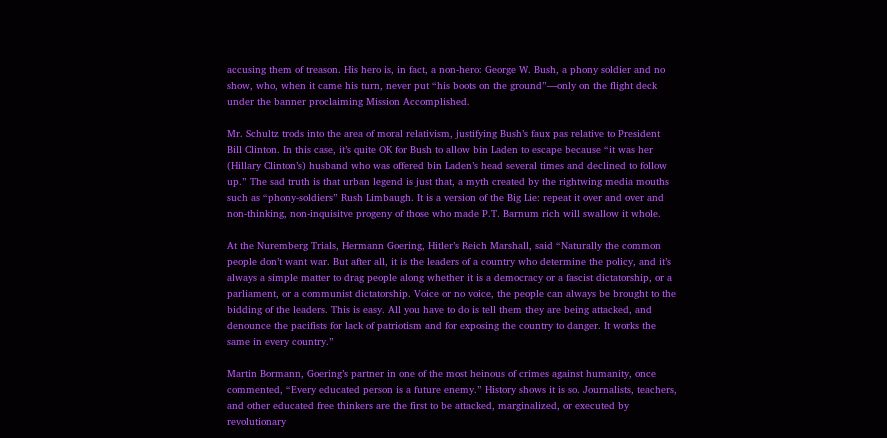accusing them of treason. His hero is, in fact, a non-hero: George W. Bush, a phony soldier and no show, who, when it came his turn, never put “his boots on the ground”—only on the flight deck under the banner proclaiming Mission Accomplished.

Mr. Schultz trods into the area of moral relativism, justifying Bush’s faux pas relative to President Bill Clinton. In this case, it’s quite OK for Bush to allow bin Laden to escape because “it was her (Hillary Clinton’s) husband who was offered bin Laden’s head several times and declined to follow up.” The sad truth is that urban legend is just that, a myth created by the rightwing media mouths such as “phony-soldiers” Rush Limbaugh. It is a version of the Big Lie: repeat it over and over and non-thinking, non-inquisitve progeny of those who made P.T. Barnum rich will swallow it whole.

At the Nuremberg Trials, Hermann Goering, Hitler’s Reich Marshall, said “Naturally the common people don’t want war. But after all, it is the leaders of a country who determine the policy, and it’s always a simple matter to drag people along whether it is a democracy or a fascist dictatorship, or a parliament, or a communist dictatorship. Voice or no voice, the people can always be brought to the bidding of the leaders. This is easy. All you have to do is tell them they are being attacked, and denounce the pacifists for lack of patriotism and for exposing the country to danger. It works the same in every country.”

Martin Bormann, Goering’s partner in one of the most heinous of crimes against humanity, once commented, “Every educated person is a future enemy.” History shows it is so. Journalists, teachers, and other educated free thinkers are the first to be attacked, marginalized, or executed by revolutionary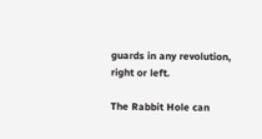guards in any revolution, right or left.

The Rabbit Hole can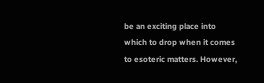be an exciting place into which to drop when it comes to esoteric matters. However,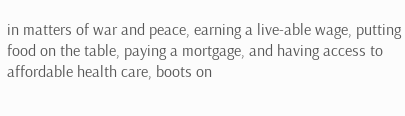in matters of war and peace, earning a live-able wage, putting food on the table, paying a mortgage, and having access to affordable health care, boots on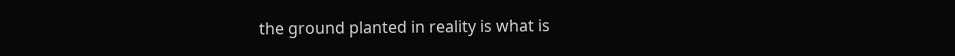the ground planted in reality is what is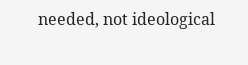needed, not ideological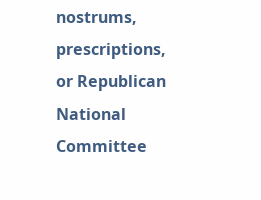nostrums, prescriptions, or Republican National Committee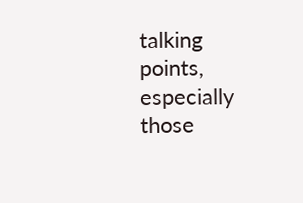talking points, especially those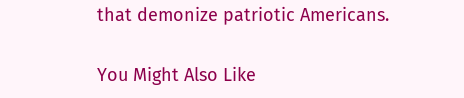that demonize patriotic Americans.

You Might Also Like